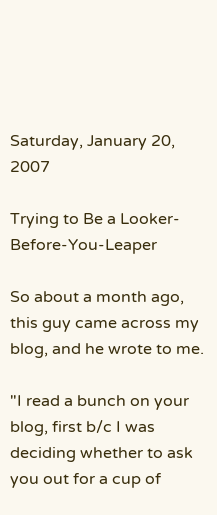Saturday, January 20, 2007

Trying to Be a Looker-Before-You-Leaper

So about a month ago, this guy came across my blog, and he wrote to me.

"I read a bunch on your blog, first b/c I was deciding whether to ask you out for a cup of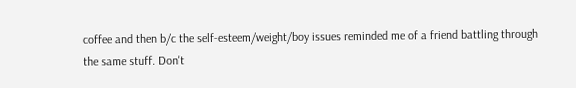coffee and then b/c the self-esteem/weight/boy issues reminded me of a friend battling through the same stuff. Don't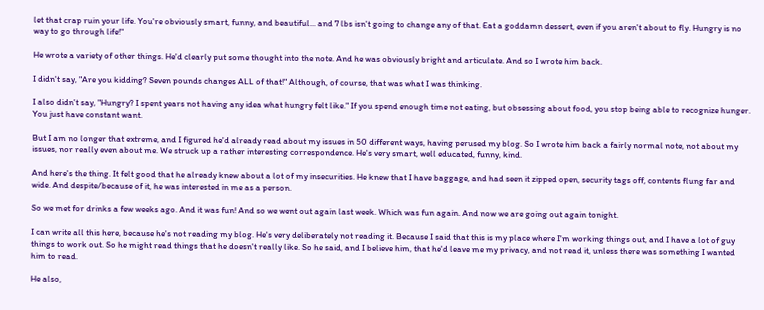let that crap ruin your life. You're obviously smart, funny, and beautiful... and 7 lbs isn't going to change any of that. Eat a goddamn dessert, even if you aren't about to fly. Hungry is no way to go through life!"

He wrote a variety of other things. He'd clearly put some thought into the note. And he was obviously bright and articulate. And so I wrote him back.

I didn't say, "Are you kidding? Seven pounds changes ALL of that!" Although, of course, that was what I was thinking.

I also didn't say, "Hungry? I spent years not having any idea what hungry felt like." If you spend enough time not eating, but obsessing about food, you stop being able to recognize hunger. You just have constant want.

But I am no longer that extreme, and I figured he'd already read about my issues in 50 different ways, having perused my blog. So I wrote him back a fairly normal note, not about my issues, nor really even about me. We struck up a rather interesting correspondence. He's very smart, well educated, funny, kind.

And here's the thing. It felt good that he already knew about a lot of my insecurities. He knew that I have baggage, and had seen it zipped open, security tags off, contents flung far and wide. And despite/because of it, he was interested in me as a person.

So we met for drinks a few weeks ago. And it was fun! And so we went out again last week. Which was fun again. And now we are going out again tonight.

I can write all this here, because he's not reading my blog. He's very deliberately not reading it. Because I said that this is my place where I'm working things out, and I have a lot of guy things to work out. So he might read things that he doesn't really like. So he said, and I believe him, that he'd leave me my privacy, and not read it, unless there was something I wanted him to read.

He also,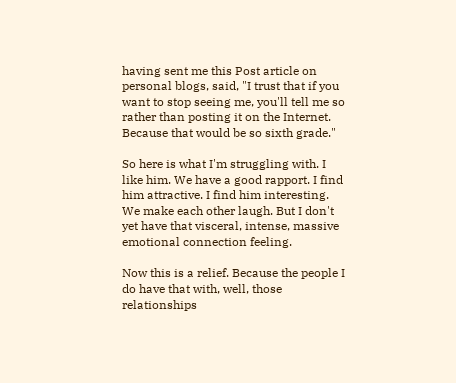having sent me this Post article on personal blogs, said, "I trust that if you want to stop seeing me, you'll tell me so rather than posting it on the Internet. Because that would be so sixth grade."

So here is what I'm struggling with. I like him. We have a good rapport. I find him attractive. I find him interesting. We make each other laugh. But I don't yet have that visceral, intense, massive emotional connection feeling.

Now this is a relief. Because the people I do have that with, well, those relationships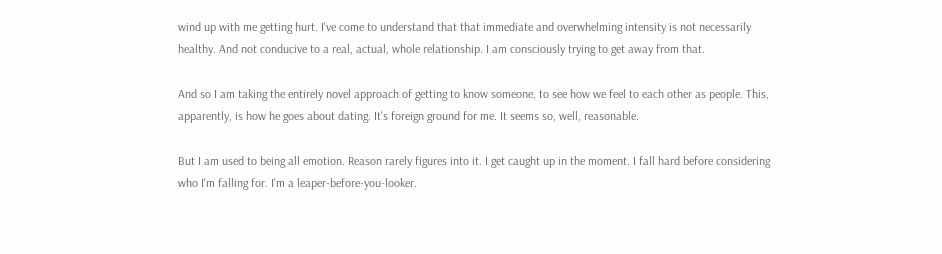wind up with me getting hurt. I've come to understand that that immediate and overwhelming intensity is not necessarily healthy. And not conducive to a real, actual, whole relationship. I am consciously trying to get away from that.

And so I am taking the entirely novel approach of getting to know someone, to see how we feel to each other as people. This, apparently, is how he goes about dating. It's foreign ground for me. It seems so, well, reasonable.

But I am used to being all emotion. Reason rarely figures into it. I get caught up in the moment. I fall hard before considering who I'm falling for. I'm a leaper-before-you-looker.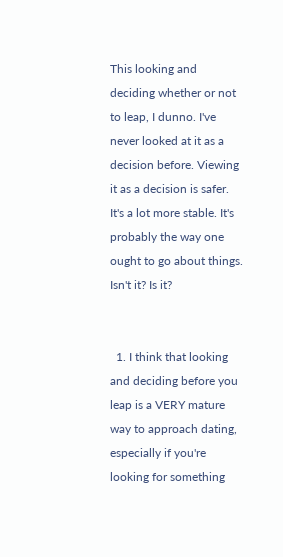This looking and deciding whether or not to leap, I dunno. I've never looked at it as a decision before. Viewing it as a decision is safer. It's a lot more stable. It's probably the way one ought to go about things. Isn't it? Is it?


  1. I think that looking and deciding before you leap is a VERY mature way to approach dating, especially if you're looking for something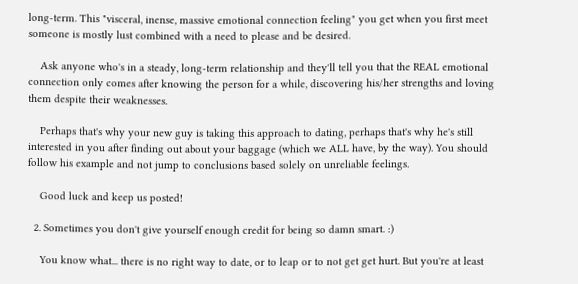long-term. This "visceral, inense, massive emotional connection feeling" you get when you first meet someone is mostly lust combined with a need to please and be desired.

    Ask anyone who's in a steady, long-term relationship and they'll tell you that the REAL emotional connection only comes after knowing the person for a while, discovering his/her strengths and loving them despite their weaknesses.

    Perhaps that's why your new guy is taking this approach to dating, perhaps that's why he's still interested in you after finding out about your baggage (which we ALL have, by the way). You should follow his example and not jump to conclusions based solely on unreliable feelings.

    Good luck and keep us posted!

  2. Sometimes you don't give yourself enough credit for being so damn smart. :)

    You know what... there is no right way to date, or to leap or to not get get hurt. But you're at least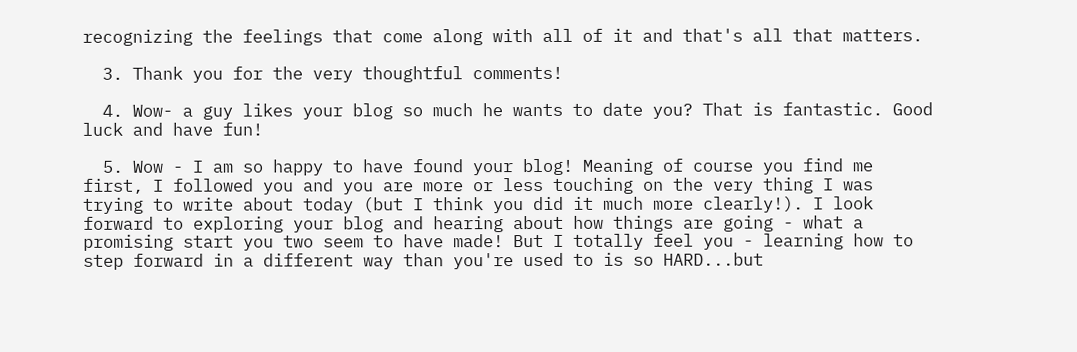recognizing the feelings that come along with all of it and that's all that matters.

  3. Thank you for the very thoughtful comments!

  4. Wow- a guy likes your blog so much he wants to date you? That is fantastic. Good luck and have fun!

  5. Wow - I am so happy to have found your blog! Meaning of course you find me first, I followed you and you are more or less touching on the very thing I was trying to write about today (but I think you did it much more clearly!). I look forward to exploring your blog and hearing about how things are going - what a promising start you two seem to have made! But I totally feel you - learning how to step forward in a different way than you're used to is so HARD...but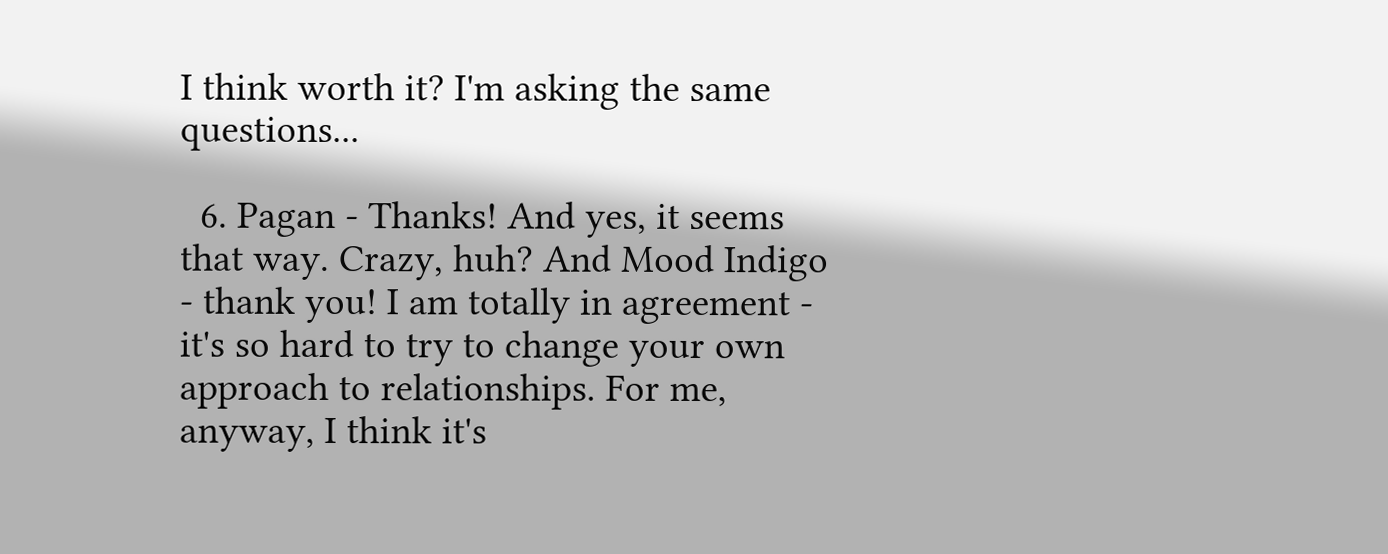I think worth it? I'm asking the same questions...

  6. Pagan - Thanks! And yes, it seems that way. Crazy, huh? And Mood Indigo - thank you! I am totally in agreement - it's so hard to try to change your own approach to relationships. For me, anyway, I think it's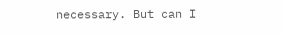necessary. But can I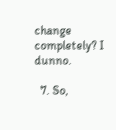change completely? I dunno.

  7. So,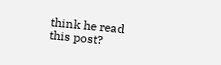think he read this post?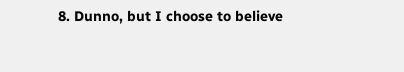8. Dunno, but I choose to believe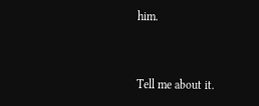him.


Tell me about it.